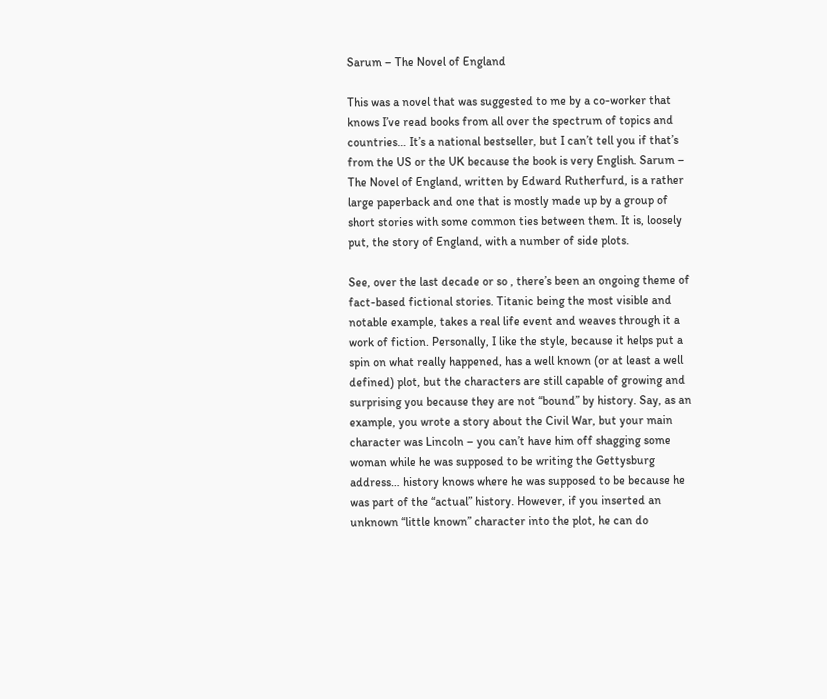Sarum – The Novel of England

This was a novel that was suggested to me by a co-worker that knows I’ve read books from all over the spectrum of topics and countries… It’s a national bestseller, but I can’t tell you if that’s from the US or the UK because the book is very English. Sarum – The Novel of England, written by Edward Rutherfurd, is a rather large paperback and one that is mostly made up by a group of short stories with some common ties between them. It is, loosely put, the story of England, with a number of side plots.

See, over the last decade or so , there’s been an ongoing theme of fact-based fictional stories. Titanic being the most visible and notable example, takes a real life event and weaves through it a work of fiction. Personally, I like the style, because it helps put a spin on what really happened, has a well known (or at least a well defined) plot, but the characters are still capable of growing and surprising you because they are not “bound” by history. Say, as an example, you wrote a story about the Civil War, but your main character was Lincoln – you can’t have him off shagging some woman while he was supposed to be writing the Gettysburg address… history knows where he was supposed to be because he was part of the “actual” history. However, if you inserted an unknown “little known” character into the plot, he can do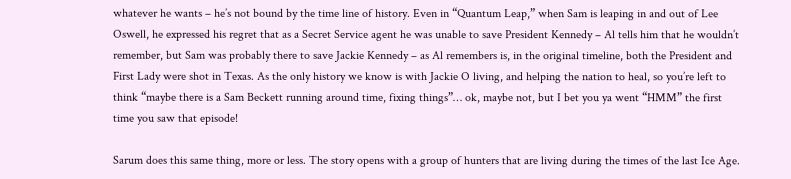whatever he wants – he’s not bound by the time line of history. Even in “Quantum Leap,” when Sam is leaping in and out of Lee Oswell, he expressed his regret that as a Secret Service agent he was unable to save President Kennedy – Al tells him that he wouldn’t remember, but Sam was probably there to save Jackie Kennedy – as Al remembers is, in the original timeline, both the President and First Lady were shot in Texas. As the only history we know is with Jackie O living, and helping the nation to heal, so you’re left to think “maybe there is a Sam Beckett running around time, fixing things”… ok, maybe not, but I bet you ya went “HMM” the first time you saw that episode!

Sarum does this same thing, more or less. The story opens with a group of hunters that are living during the times of the last Ice Age.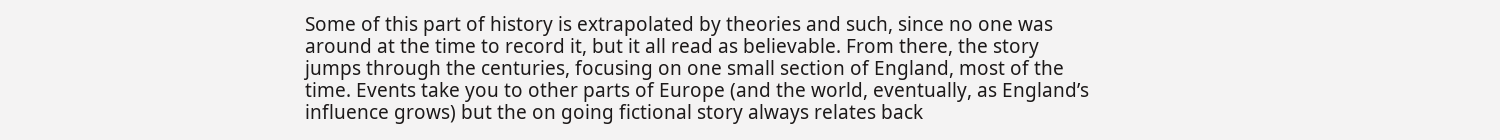Some of this part of history is extrapolated by theories and such, since no one was around at the time to record it, but it all read as believable. From there, the story jumps through the centuries, focusing on one small section of England, most of the time. Events take you to other parts of Europe (and the world, eventually, as England’s influence grows) but the on going fictional story always relates back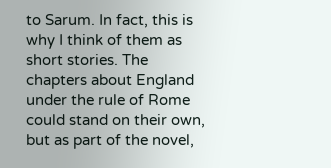to Sarum. In fact, this is why I think of them as short stories. The chapters about England under the rule of Rome could stand on their own, but as part of the novel,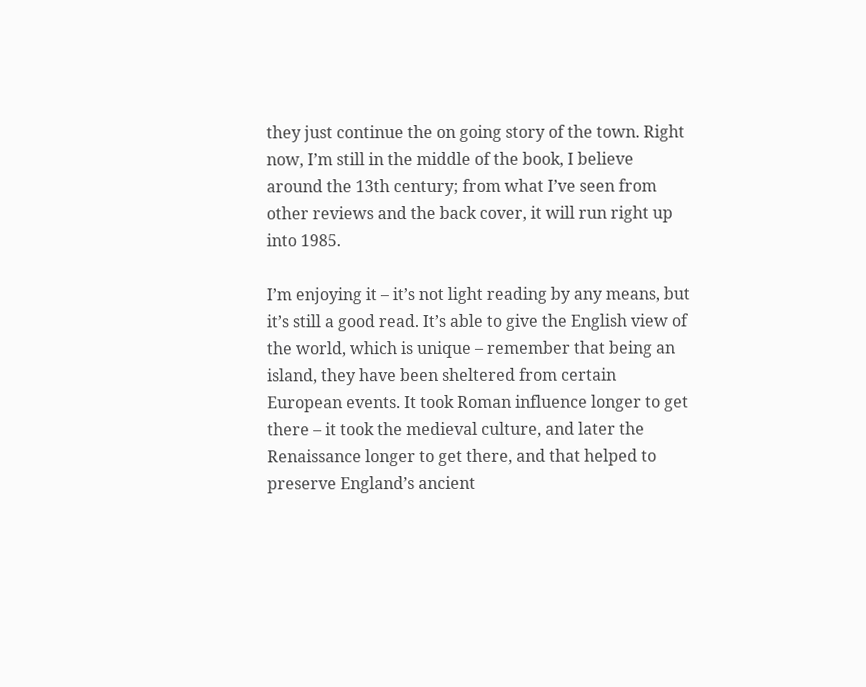they just continue the on going story of the town. Right now, I’m still in the middle of the book, I believe around the 13th century; from what I’ve seen from other reviews and the back cover, it will run right up into 1985.

I’m enjoying it – it’s not light reading by any means, but it’s still a good read. It’s able to give the English view of the world, which is unique – remember that being an island, they have been sheltered from certain European events. It took Roman influence longer to get there – it took the medieval culture, and later the Renaissance longer to get there, and that helped to preserve England’s ancient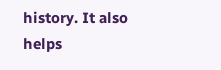history. It also helps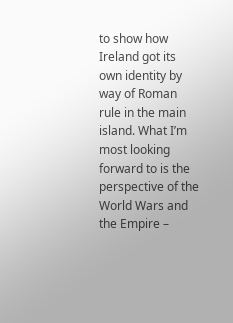to show how Ireland got its own identity by way of Roman rule in the main island. What I’m most looking forward to is the perspective of the World Wars and the Empire –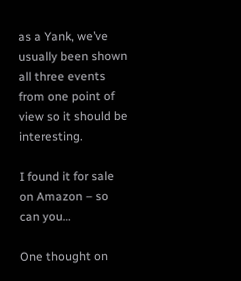as a Yank, we’ve usually been shown all three events from one point of view so it should be interesting.

I found it for sale on Amazon – so can you…

One thought on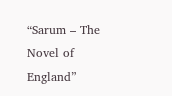“Sarum – The Novel of England”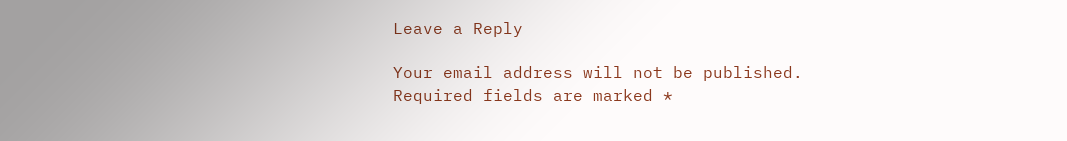Leave a Reply

Your email address will not be published. Required fields are marked *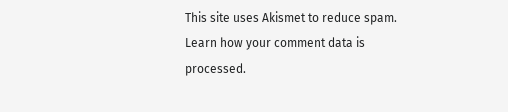This site uses Akismet to reduce spam. Learn how your comment data is processed.